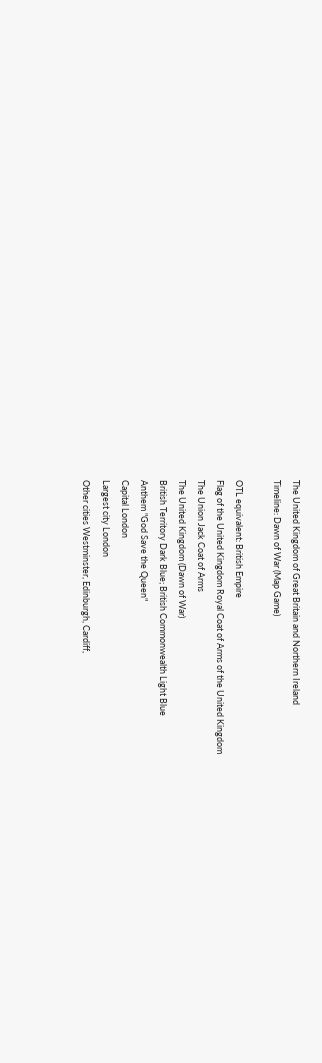The United Kingdom of Great Britain and Northern Ireland
Timeline: Dawn of War (Map Game)

OTL equivalent: British Empire
Flag of the United Kingdom Royal Coat of Arms of the United Kingdom
The Union Jack Coat of Arms
The United Kingdom (Dawn of War)
British Territory Dark Blue; British Commonwealth Light Blue
Anthem "God Save the Queen"
Capital London
Largest city London
Other cities Westminster, Edinburgh, Cardiff,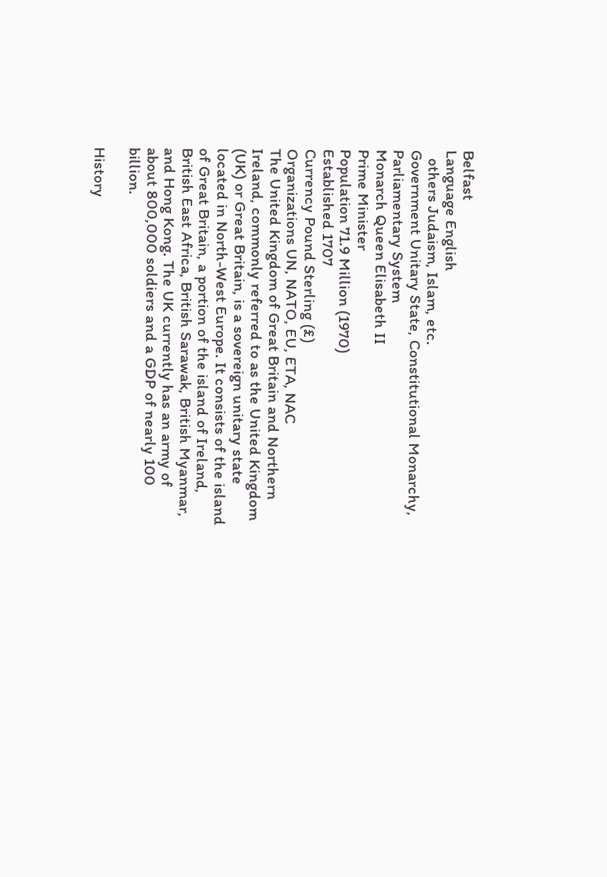Belfast
Language English
  others Judaism, Islam, etc.
Government Unitary State, Constitutional Monarchy, Parliamentary System
Monarch Queen Elisabeth II
Prime Minister
Population 71.9 Million (1970)
Established 1707
Currency Pound Sterling (£)
Organizations UN, NATO, EU, ETA, NAC
The United Kingdom of Great Britain and Northern Ireland, commonly referred to as the United Kingdom (UK) or Great Britain, is a sovereign unitary state located in North-West Europe. It consists of the island of Great Britain, a portion of the island of Ireland, British East Africa, British Sarawak, British Myanmar, and Hong Kong. The UK currently has an army of about 800,000 soldiers and a GDP of nearly 100 billion.

History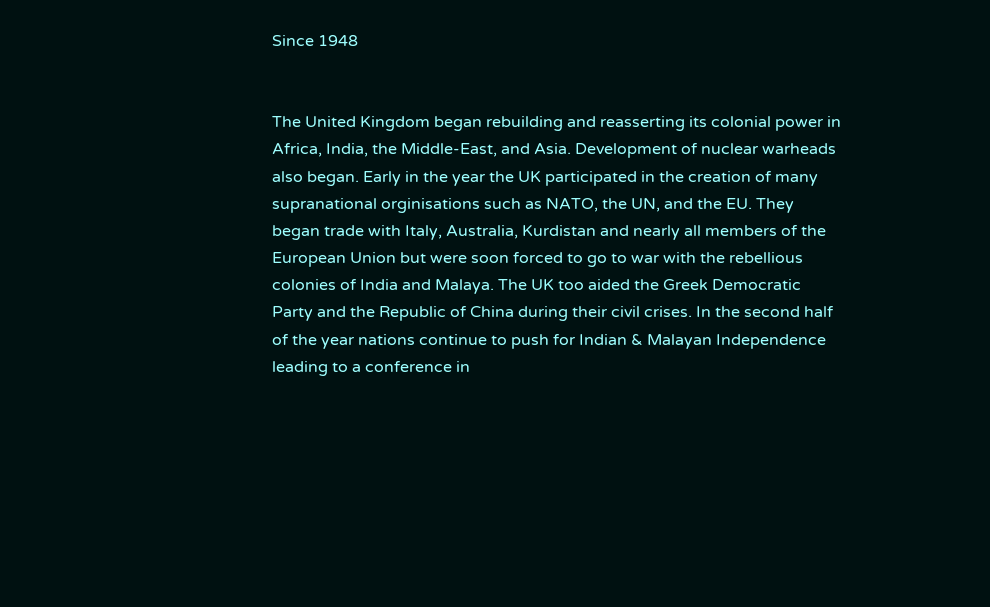Since 1948


The United Kingdom began rebuilding and reasserting its colonial power in Africa, India, the Middle-East, and Asia. Development of nuclear warheads also began. Early in the year the UK participated in the creation of many supranational orginisations such as NATO, the UN, and the EU. They began trade with Italy, Australia, Kurdistan and nearly all members of the European Union but were soon forced to go to war with the rebellious colonies of India and Malaya. The UK too aided the Greek Democratic Party and the Republic of China during their civil crises. In the second half of the year nations continue to push for Indian & Malayan Independence leading to a conference in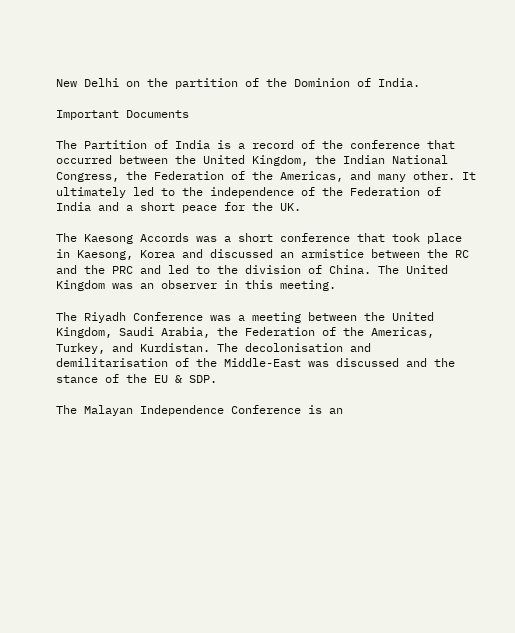New Delhi on the partition of the Dominion of India.

Important Documents

The Partition of India is a record of the conference that occurred between the United Kingdom, the Indian National Congress, the Federation of the Americas, and many other. It ultimately led to the independence of the Federation of India and a short peace for the UK.

The Kaesong Accords was a short conference that took place in Kaesong, Korea and discussed an armistice between the RC and the PRC and led to the division of China. The United Kingdom was an observer in this meeting.

The Riyadh Conference was a meeting between the United Kingdom, Saudi Arabia, the Federation of the Americas, Turkey, and Kurdistan. The decolonisation and demilitarisation of the Middle-East was discussed and the stance of the EU & SDP.

The Malayan Independence Conference is an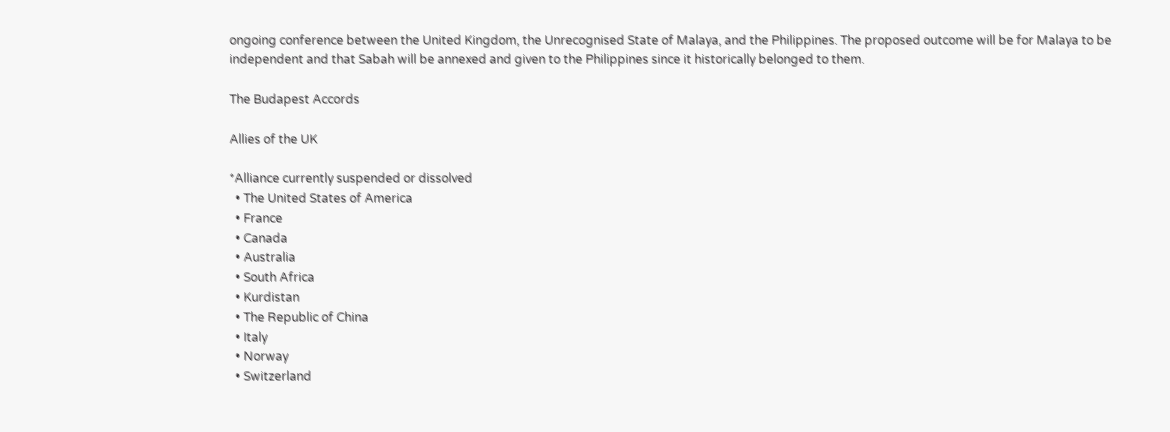ongoing conference between the United Kingdom, the Unrecognised State of Malaya, and the Philippines. The proposed outcome will be for Malaya to be independent and that Sabah will be annexed and given to the Philippines since it historically belonged to them.

The Budapest Accords

Allies of the UK

*Alliance currently suspended or dissolved
  • The United States of America
  • France
  • Canada
  • Australia
  • South Africa
  • Kurdistan
  • The Republic of China
  • Italy
  • Norway
  • Switzerland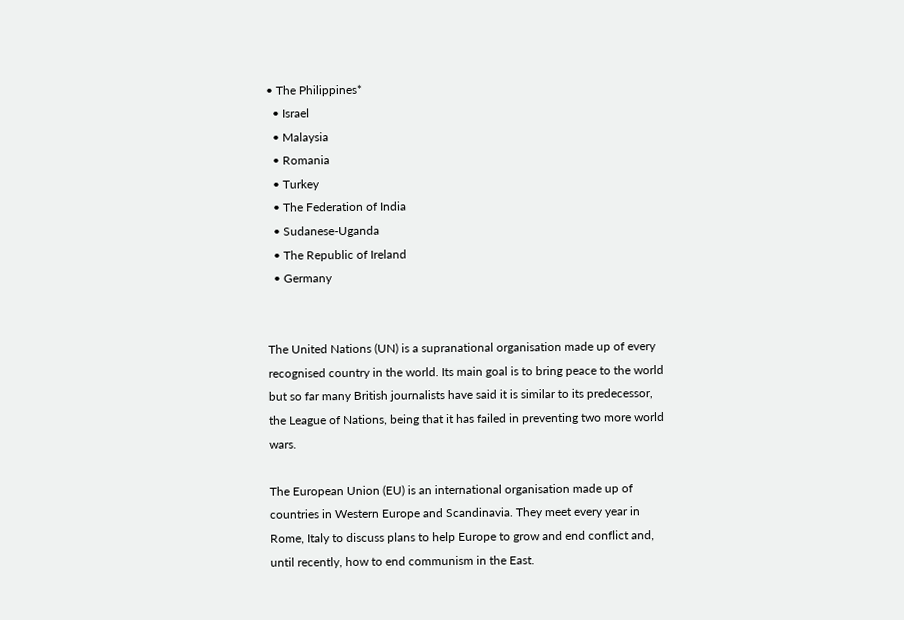• The Philippines*
  • Israel
  • Malaysia
  • Romania
  • Turkey
  • The Federation of India
  • Sudanese-Uganda
  • The Republic of Ireland
  • Germany


The United Nations (UN) is a supranational organisation made up of every recognised country in the world. Its main goal is to bring peace to the world but so far many British journalists have said it is similar to its predecessor, the League of Nations, being that it has failed in preventing two more world wars.

The European Union (EU) is an international organisation made up of countries in Western Europe and Scandinavia. They meet every year in Rome, Italy to discuss plans to help Europe to grow and end conflict and, until recently, how to end communism in the East.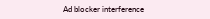Ad blocker interference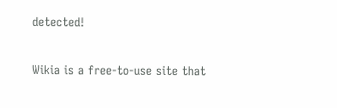detected!

Wikia is a free-to-use site that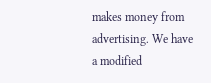makes money from advertising. We have a modified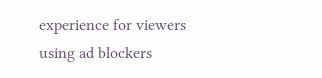experience for viewers using ad blockers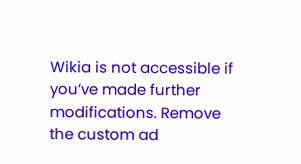Wikia is not accessible if you’ve made further modifications. Remove the custom ad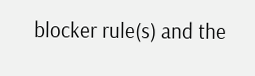blocker rule(s) and the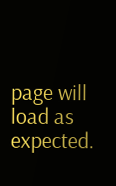page will load as expected.